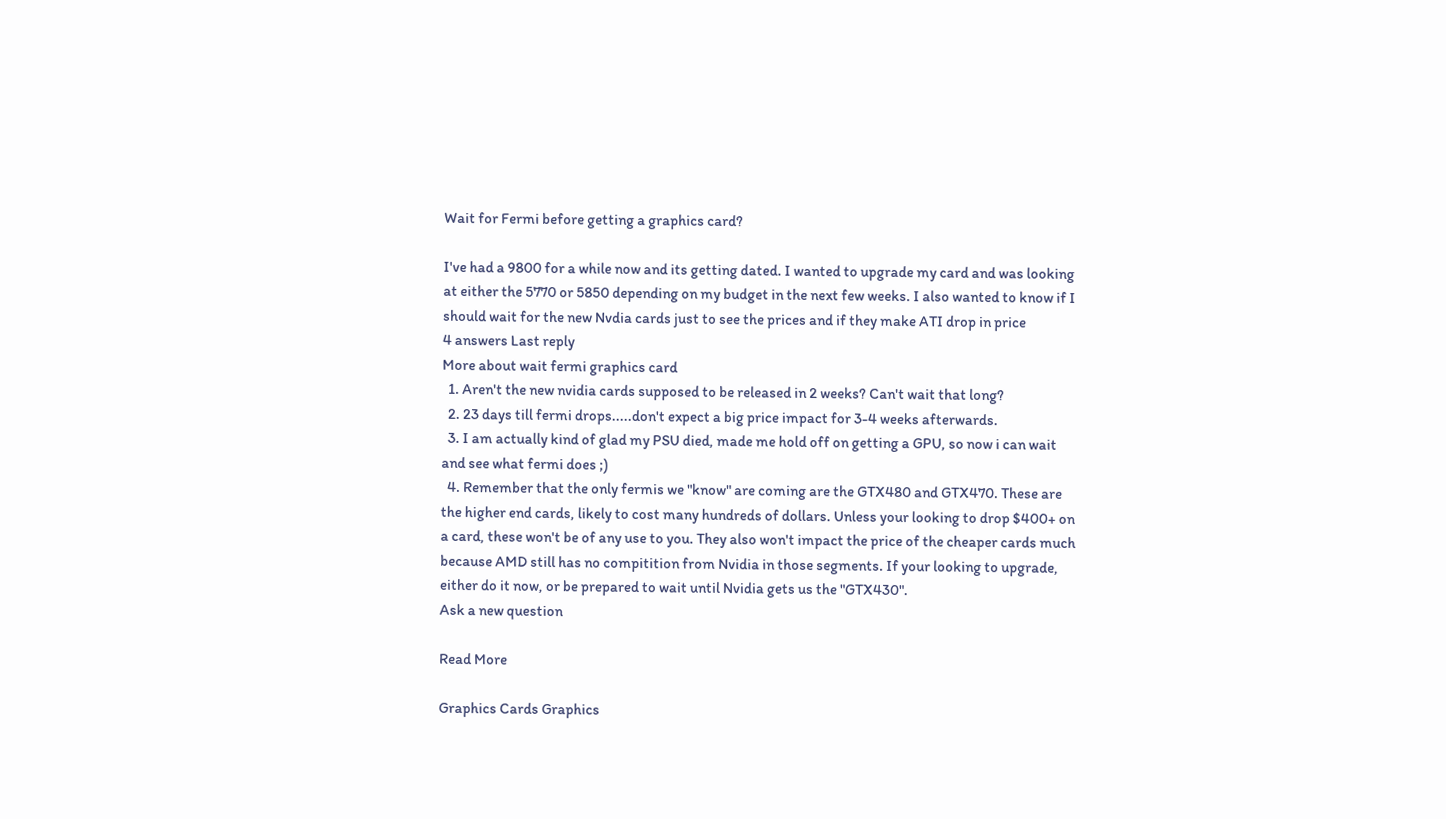Wait for Fermi before getting a graphics card?

I've had a 9800 for a while now and its getting dated. I wanted to upgrade my card and was looking at either the 5770 or 5850 depending on my budget in the next few weeks. I also wanted to know if I should wait for the new Nvdia cards just to see the prices and if they make ATI drop in price
4 answers Last reply
More about wait fermi graphics card
  1. Aren't the new nvidia cards supposed to be released in 2 weeks? Can't wait that long?
  2. 23 days till fermi drops.....don't expect a big price impact for 3-4 weeks afterwards.
  3. I am actually kind of glad my PSU died, made me hold off on getting a GPU, so now i can wait and see what fermi does ;)
  4. Remember that the only fermis we "know" are coming are the GTX480 and GTX470. These are the higher end cards, likely to cost many hundreds of dollars. Unless your looking to drop $400+ on a card, these won't be of any use to you. They also won't impact the price of the cheaper cards much because AMD still has no compitition from Nvidia in those segments. If your looking to upgrade, either do it now, or be prepared to wait until Nvidia gets us the "GTX430".
Ask a new question

Read More

Graphics Cards Graphics